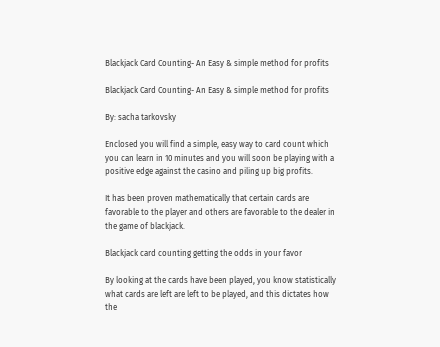Blackjack Card Counting- An Easy & simple method for profits

Blackjack Card Counting- An Easy & simple method for profits

By: sacha tarkovsky

Enclosed you will find a simple, easy way to card count which you can learn in 10 minutes and you will soon be playing with a positive edge against the casino and piling up big profits.

It has been proven mathematically that certain cards are favorable to the player and others are favorable to the dealer in the game of blackjack.

Blackjack card counting getting the odds in your favor

By looking at the cards have been played, you know statistically what cards are left are left to be played, and this dictates how the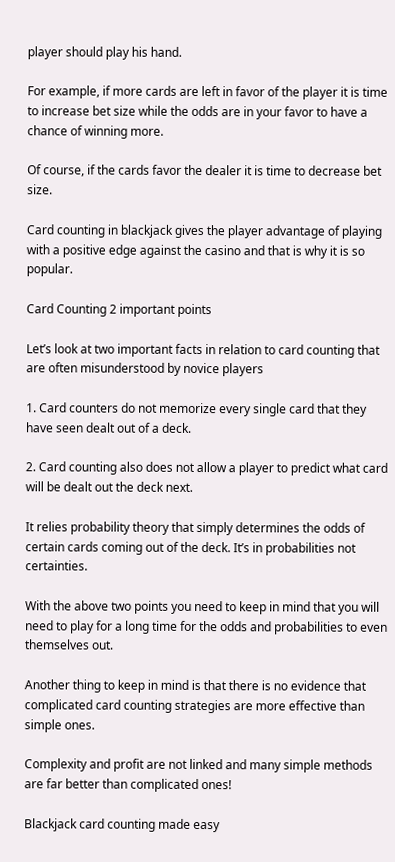player should play his hand.

For example, if more cards are left in favor of the player it is time to increase bet size while the odds are in your favor to have a chance of winning more.

Of course, if the cards favor the dealer it is time to decrease bet size.

Card counting in blackjack gives the player advantage of playing with a positive edge against the casino and that is why it is so popular.

Card Counting 2 important points

Let’s look at two important facts in relation to card counting that are often misunderstood by novice players

1. Card counters do not memorize every single card that they have seen dealt out of a deck.

2. Card counting also does not allow a player to predict what card will be dealt out the deck next.

It relies probability theory that simply determines the odds of certain cards coming out of the deck. It’s in probabilities not certainties.

With the above two points you need to keep in mind that you will need to play for a long time for the odds and probabilities to even themselves out.

Another thing to keep in mind is that there is no evidence that complicated card counting strategies are more effective than simple ones.

Complexity and profit are not linked and many simple methods are far better than complicated ones!

Blackjack card counting made easy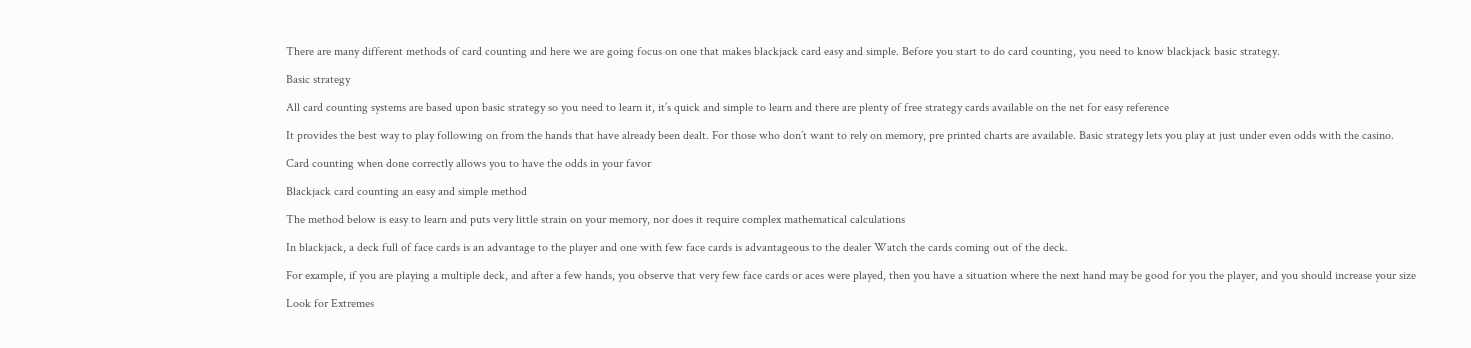There are many different methods of card counting and here we are going focus on one that makes blackjack card easy and simple. Before you start to do card counting, you need to know blackjack basic strategy.

Basic strategy

All card counting systems are based upon basic strategy so you need to learn it, it’s quick and simple to learn and there are plenty of free strategy cards available on the net for easy reference

It provides the best way to play following on from the hands that have already been dealt. For those who don’t want to rely on memory, pre printed charts are available. Basic strategy lets you play at just under even odds with the casino.

Card counting when done correctly allows you to have the odds in your favor

Blackjack card counting an easy and simple method

The method below is easy to learn and puts very little strain on your memory, nor does it require complex mathematical calculations

In blackjack, a deck full of face cards is an advantage to the player and one with few face cards is advantageous to the dealer Watch the cards coming out of the deck.

For example, if you are playing a multiple deck, and after a few hands, you observe that very few face cards or aces were played, then you have a situation where the next hand may be good for you the player, and you should increase your size

Look for Extremes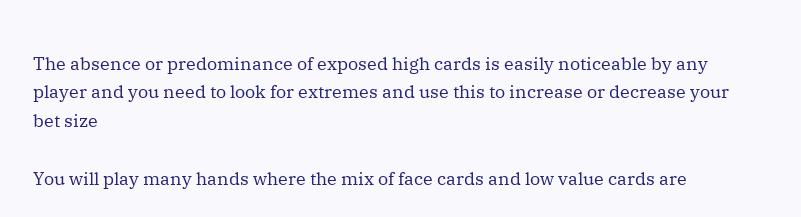The absence or predominance of exposed high cards is easily noticeable by any player and you need to look for extremes and use this to increase or decrease your bet size

You will play many hands where the mix of face cards and low value cards are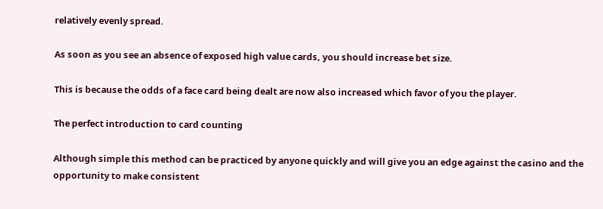relatively evenly spread.

As soon as you see an absence of exposed high value cards, you should increase bet size.

This is because the odds of a face card being dealt are now also increased which favor of you the player.

The perfect introduction to card counting

Although simple this method can be practiced by anyone quickly and will give you an edge against the casino and the opportunity to make consistent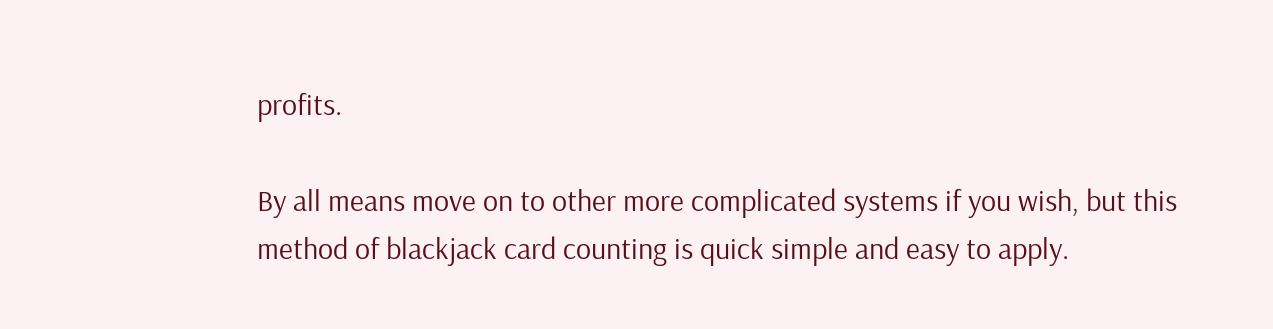profits.

By all means move on to other more complicated systems if you wish, but this method of blackjack card counting is quick simple and easy to apply.